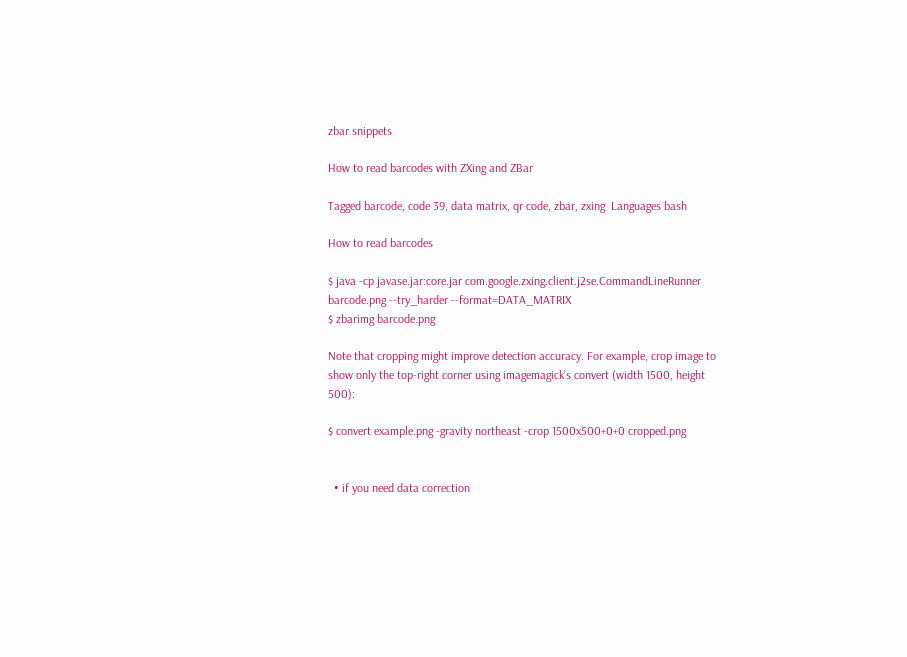zbar snippets

How to read barcodes with ZXing and ZBar

Tagged barcode, code 39, data matrix, qr code, zbar, zxing  Languages bash

How to read barcodes

$ java -cp javase.jar:core.jar com.google.zxing.client.j2se.CommandLineRunner barcode.png --try_harder --format=DATA_MATRIX
$ zbarimg barcode.png

Note that cropping might improve detection accuracy. For example, crop image to show only the top-right corner using imagemagick’s convert (width 1500, height 500):

$ convert example.png -gravity northeast -crop 1500x500+0+0 cropped.png


  • if you need data correction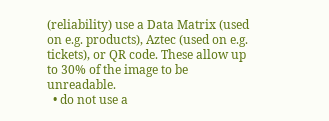(reliability) use a Data Matrix (used on e.g. products), Aztec (used on e.g. tickets), or QR code. These allow up to 30% of the image to be unreadable.
  • do not use a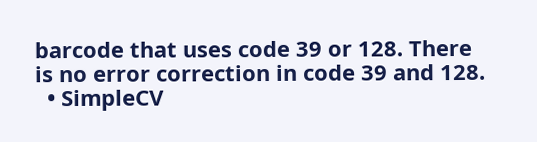barcode that uses code 39 or 128. There is no error correction in code 39 and 128.
  • SimpleCV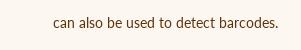can also be used to detect barcodes.